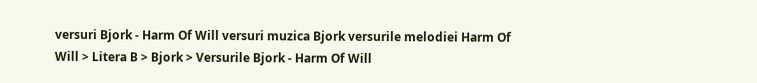versuri Bjork - Harm Of Will versuri muzica Bjork versurile melodiei Harm Of Will > Litera B > Bjork > Versurile Bjork - Harm Of Will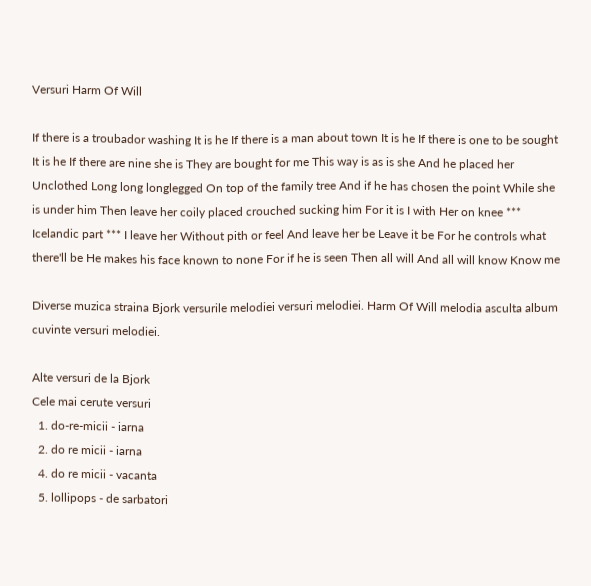Versuri Harm Of Will

If there is a troubador washing It is he If there is a man about town It is he If there is one to be sought It is he If there are nine she is They are bought for me This way is as is she And he placed her Unclothed Long long longlegged On top of the family tree And if he has chosen the point While she is under him Then leave her coily placed crouched sucking him For it is I with Her on knee *** Icelandic part *** I leave her Without pith or feel And leave her be Leave it be For he controls what there'll be He makes his face known to none For if he is seen Then all will And all will know Know me

Diverse muzica straina Bjork versurile melodiei versuri melodiei. Harm Of Will melodia asculta album cuvinte versuri melodiei.

Alte versuri de la Bjork
Cele mai cerute versuri
  1. do-re-micii - iarna
  2. do re micii - iarna
  4. do re micii - vacanta
  5. lollipops - de sarbatori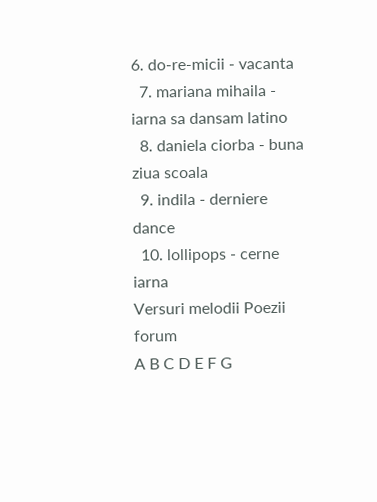6. do-re-micii - vacanta
  7. mariana mihaila - iarna sa dansam latino
  8. daniela ciorba - buna ziua scoala
  9. indila - derniere dance
  10. lollipops - cerne iarna
Versuri melodii Poezii forum
A B C D E F G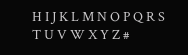H I J K L M N O P Q R S T U V W X Y Z #